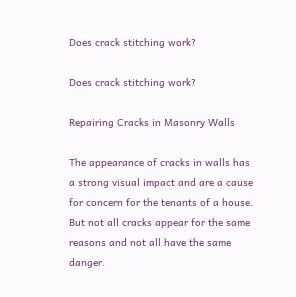Does crack stitching work?

Does crack stitching work?

Repairing Cracks in Masonry Walls

The appearance of cracks in walls has a strong visual impact and are a cause for concern for the tenants of a house. But not all cracks appear for the same reasons and not all have the same danger.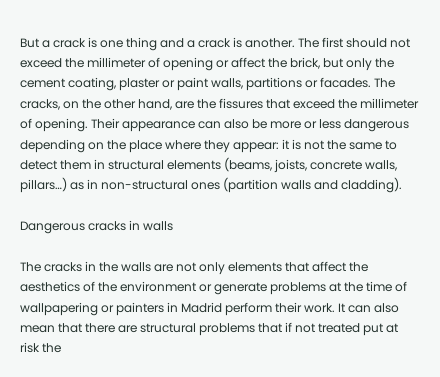But a crack is one thing and a crack is another. The first should not exceed the millimeter of opening or affect the brick, but only the cement coating, plaster or paint walls, partitions or facades. The cracks, on the other hand, are the fissures that exceed the millimeter of opening. Their appearance can also be more or less dangerous depending on the place where they appear: it is not the same to detect them in structural elements (beams, joists, concrete walls, pillars…) as in non-structural ones (partition walls and cladding).

Dangerous cracks in walls

The cracks in the walls are not only elements that affect the aesthetics of the environment or generate problems at the time of wallpapering or painters in Madrid perform their work. It can also mean that there are structural problems that if not treated put at risk the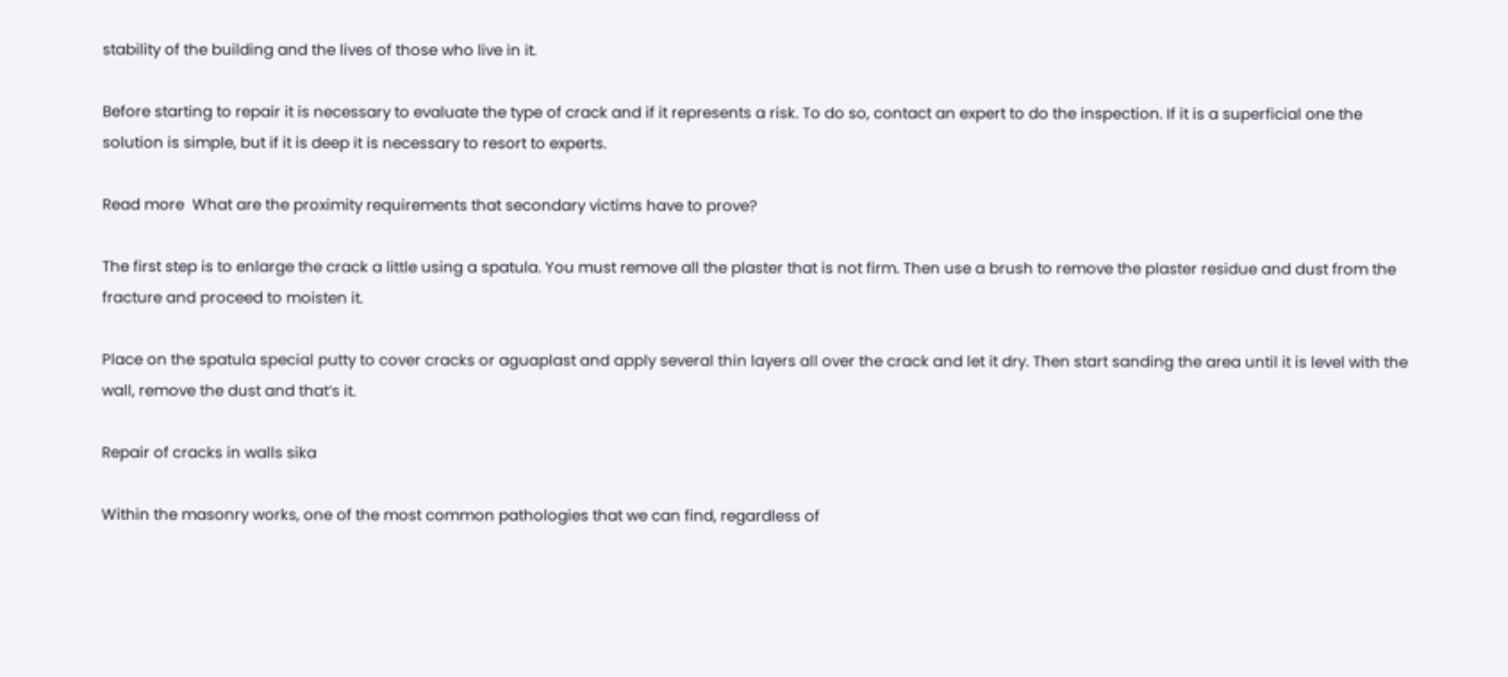stability of the building and the lives of those who live in it.

Before starting to repair it is necessary to evaluate the type of crack and if it represents a risk. To do so, contact an expert to do the inspection. If it is a superficial one the solution is simple, but if it is deep it is necessary to resort to experts.

Read more  What are the proximity requirements that secondary victims have to prove?

The first step is to enlarge the crack a little using a spatula. You must remove all the plaster that is not firm. Then use a brush to remove the plaster residue and dust from the fracture and proceed to moisten it.

Place on the spatula special putty to cover cracks or aguaplast and apply several thin layers all over the crack and let it dry. Then start sanding the area until it is level with the wall, remove the dust and that’s it.

Repair of cracks in walls sika

Within the masonry works, one of the most common pathologies that we can find, regardless of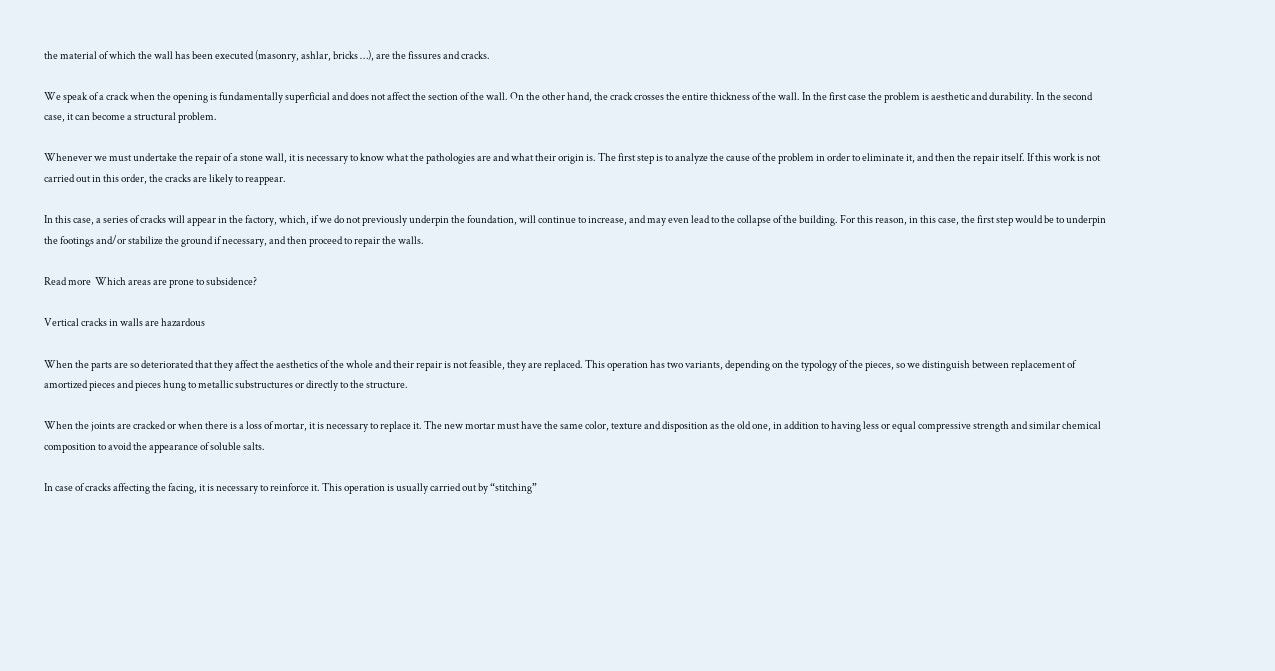the material of which the wall has been executed (masonry, ashlar, bricks …), are the fissures and cracks.

We speak of a crack when the opening is fundamentally superficial and does not affect the section of the wall. On the other hand, the crack crosses the entire thickness of the wall. In the first case the problem is aesthetic and durability. In the second case, it can become a structural problem.

Whenever we must undertake the repair of a stone wall, it is necessary to know what the pathologies are and what their origin is. The first step is to analyze the cause of the problem in order to eliminate it, and then the repair itself. If this work is not carried out in this order, the cracks are likely to reappear.

In this case, a series of cracks will appear in the factory, which, if we do not previously underpin the foundation, will continue to increase, and may even lead to the collapse of the building. For this reason, in this case, the first step would be to underpin the footings and/or stabilize the ground if necessary, and then proceed to repair the walls.

Read more  Which areas are prone to subsidence?

Vertical cracks in walls are hazardous

When the parts are so deteriorated that they affect the aesthetics of the whole and their repair is not feasible, they are replaced. This operation has two variants, depending on the typology of the pieces, so we distinguish between replacement of amortized pieces and pieces hung to metallic substructures or directly to the structure.

When the joints are cracked or when there is a loss of mortar, it is necessary to replace it. The new mortar must have the same color, texture and disposition as the old one, in addition to having less or equal compressive strength and similar chemical composition to avoid the appearance of soluble salts.

In case of cracks affecting the facing, it is necessary to reinforce it. This operation is usually carried out by “stitching”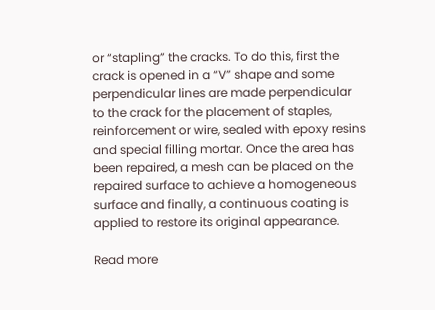or “stapling” the cracks. To do this, first the crack is opened in a “V” shape and some perpendicular lines are made perpendicular to the crack for the placement of staples, reinforcement or wire, sealed with epoxy resins and special filling mortar. Once the area has been repaired, a mesh can be placed on the repaired surface to achieve a homogeneous surface and finally, a continuous coating is applied to restore its original appearance.

Read more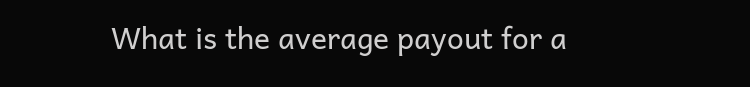What is the average payout for a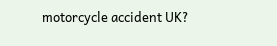motorcycle accident UK?